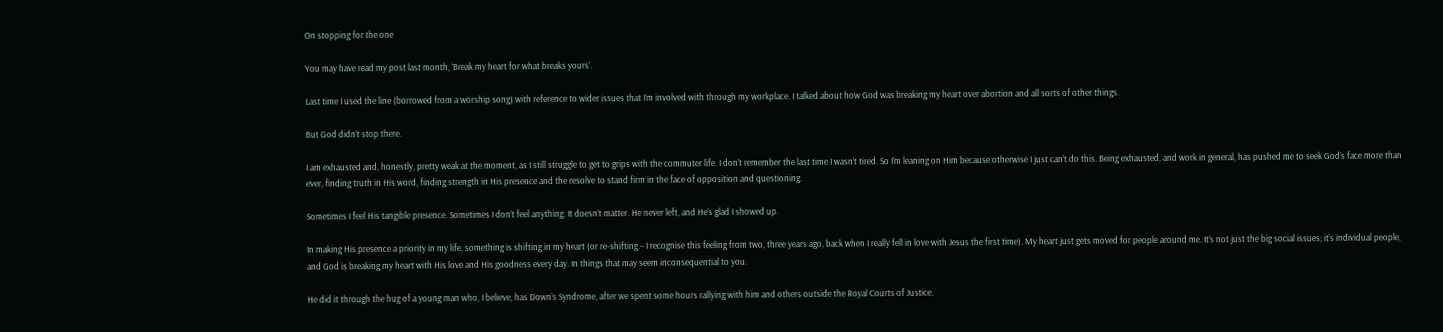On stopping for the one

You may have read my post last month, ‘Break my heart for what breaks yours’.

Last time I used the line (borrowed from a worship song) with reference to wider issues that I’m involved with through my workplace. I talked about how God was breaking my heart over abortion and all sorts of other things.

But God didn’t stop there.

I am exhausted and, honestly, pretty weak at the moment, as I still struggle to get to grips with the commuter life. I don’t remember the last time I wasn’t tired. So I’m leaning on Him because otherwise I just can’t do this. Being exhausted, and work in general, has pushed me to seek God’s face more than ever, finding truth in His word, finding strength in His presence and the resolve to stand firm in the face of opposition and questioning.

Sometimes I feel His tangible presence. Sometimes I don’t feel anything. It doesn’t matter. He never left, and He’s glad I showed up.

In making His presence a priority in my life, something is shifting in my heart (or re-shifting – I recognise this feeling from two, three years ago, back when I really fell in love with Jesus the first time). My heart just gets moved for people around me. It’s not just the big social issues; it’s individual people, and God is breaking my heart with His love and His goodness every day. In things that may seem inconsequential to you.

He did it through the hug of a young man who, I believe, has Down’s Syndrome, after we spent some hours rallying with him and others outside the Royal Courts of Justice.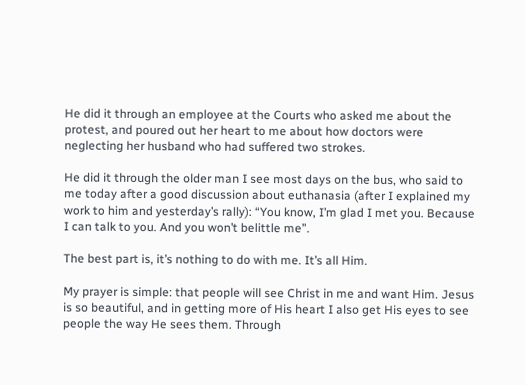He did it through an employee at the Courts who asked me about the protest, and poured out her heart to me about how doctors were neglecting her husband who had suffered two strokes.

He did it through the older man I see most days on the bus, who said to me today after a good discussion about euthanasia (after I explained my work to him and yesterday’s rally): “You know, I’m glad I met you. Because I can talk to you. And you won’t belittle me”.

The best part is, it’s nothing to do with me. It’s all Him.

My prayer is simple: that people will see Christ in me and want Him. Jesus is so beautiful, and in getting more of His heart I also get His eyes to see people the way He sees them. Through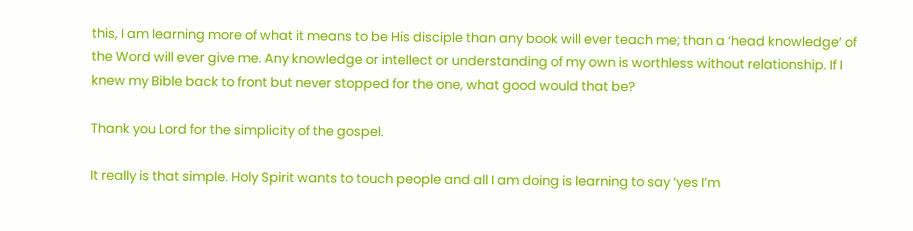this, I am learning more of what it means to be His disciple than any book will ever teach me; than a ‘head knowledge’ of the Word will ever give me. Any knowledge or intellect or understanding of my own is worthless without relationship. If I knew my Bible back to front but never stopped for the one, what good would that be?

Thank you Lord for the simplicity of the gospel.

It really is that simple. Holy Spirit wants to touch people and all I am doing is learning to say ‘yes I’m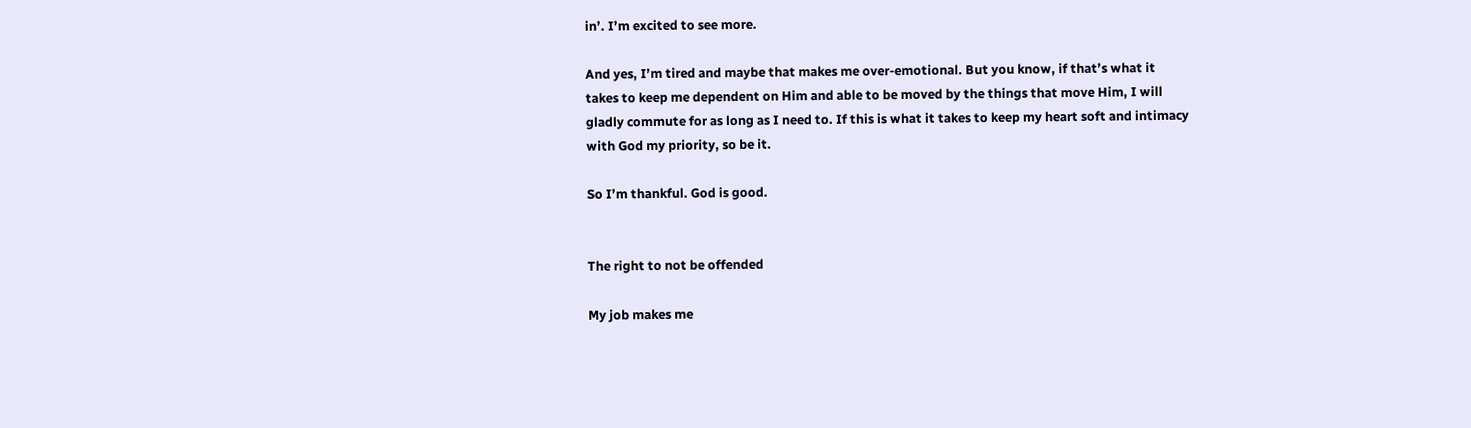in’. I’m excited to see more.

And yes, I’m tired and maybe that makes me over-emotional. But you know, if that’s what it takes to keep me dependent on Him and able to be moved by the things that move Him, I will gladly commute for as long as I need to. If this is what it takes to keep my heart soft and intimacy with God my priority, so be it.

So I’m thankful. God is good.


The right to not be offended

My job makes me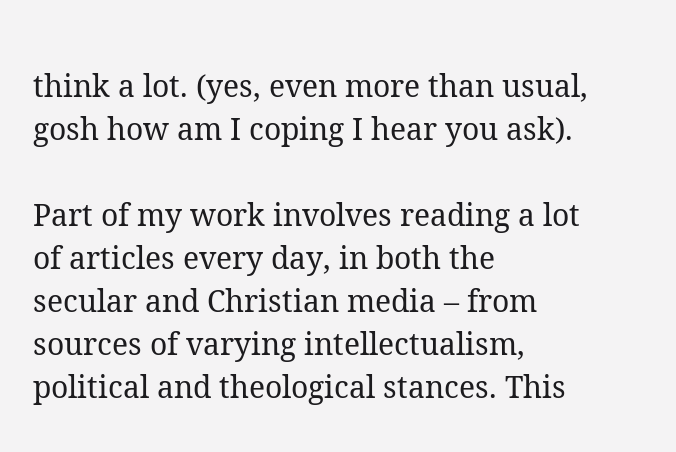think a lot. (yes, even more than usual, gosh how am I coping I hear you ask).

Part of my work involves reading a lot of articles every day, in both the secular and Christian media – from sources of varying intellectualism, political and theological stances. This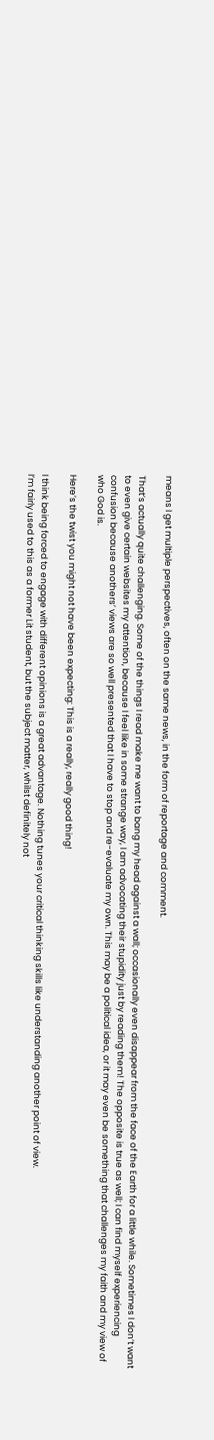means I get multiple perspectives, often on the same news, in the form of reportage and comment.

That’s actually quite challenging. Some of the things I read make me want to bang my head against a wall; occasionally even disappear from the face of the Earth for a little while. Sometimes I don’t want to even give certain websites my attention, because I feel like in some strange way, I am advocating their stupidity just by reading them! The opposite is true as well; I can find myself experiencing confusion because anothers’ views are so well presented that I have to stop and re-evaluate my own. This may be a political idea, or it may even be something that challenges my faith and my view of who God is.

Here’s the twist you might not have been expecting: This is a really, really good thing!

I think being forced to engage with different opinions is a great advantage. Nothing tunes your critical thinking skills like understanding another point of view.
I’m fairly used to this as a former Lit student, but the subject matter, whilst definitely not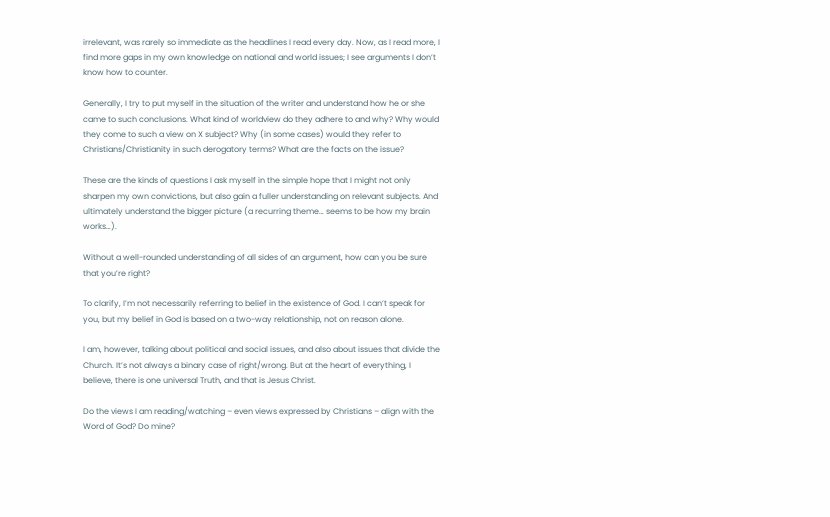irrelevant, was rarely so immediate as the headlines I read every day. Now, as I read more, I find more gaps in my own knowledge on national and world issues; I see arguments I don’t know how to counter.

Generally, I try to put myself in the situation of the writer and understand how he or she came to such conclusions. What kind of worldview do they adhere to and why? Why would they come to such a view on X subject? Why (in some cases) would they refer to Christians/Christianity in such derogatory terms? What are the facts on the issue?

These are the kinds of questions I ask myself in the simple hope that I might not only sharpen my own convictions, but also gain a fuller understanding on relevant subjects. And ultimately understand the bigger picture (a recurring theme… seems to be how my brain works…).

Without a well-rounded understanding of all sides of an argument, how can you be sure that you’re right?

To clarify, I’m not necessarily referring to belief in the existence of God. I can’t speak for you, but my belief in God is based on a two-way relationship, not on reason alone.

I am, however, talking about political and social issues, and also about issues that divide the Church. It’s not always a binary case of right/wrong. But at the heart of everything, I believe, there is one universal Truth, and that is Jesus Christ.

Do the views I am reading/watching – even views expressed by Christians – align with the Word of God? Do mine?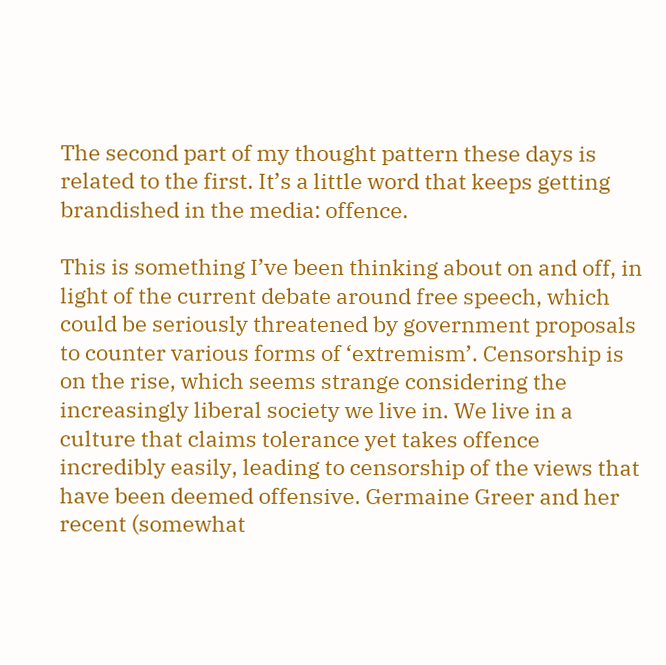The second part of my thought pattern these days is related to the first. It’s a little word that keeps getting brandished in the media: offence.

This is something I’ve been thinking about on and off, in light of the current debate around free speech, which could be seriously threatened by government proposals to counter various forms of ‘extremism’. Censorship is on the rise, which seems strange considering the increasingly liberal society we live in. We live in a culture that claims tolerance yet takes offence incredibly easily, leading to censorship of the views that have been deemed offensive. Germaine Greer and her recent (somewhat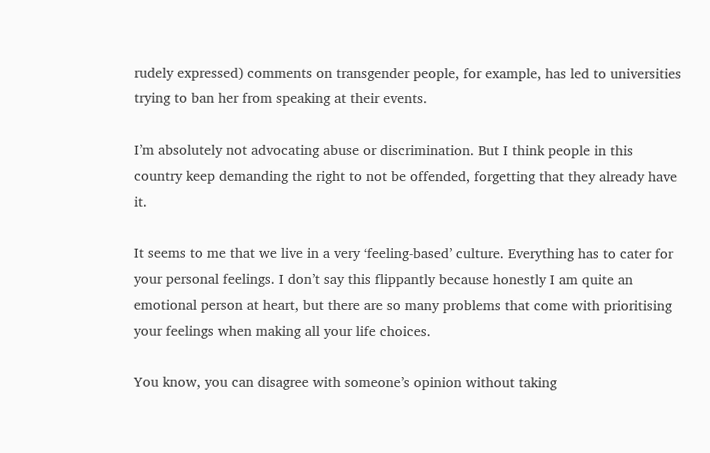rudely expressed) comments on transgender people, for example, has led to universities trying to ban her from speaking at their events.

I’m absolutely not advocating abuse or discrimination. But I think people in this country keep demanding the right to not be offended, forgetting that they already have it.

It seems to me that we live in a very ‘feeling-based’ culture. Everything has to cater for your personal feelings. I don’t say this flippantly because honestly I am quite an emotional person at heart, but there are so many problems that come with prioritising your feelings when making all your life choices.

You know, you can disagree with someone’s opinion without taking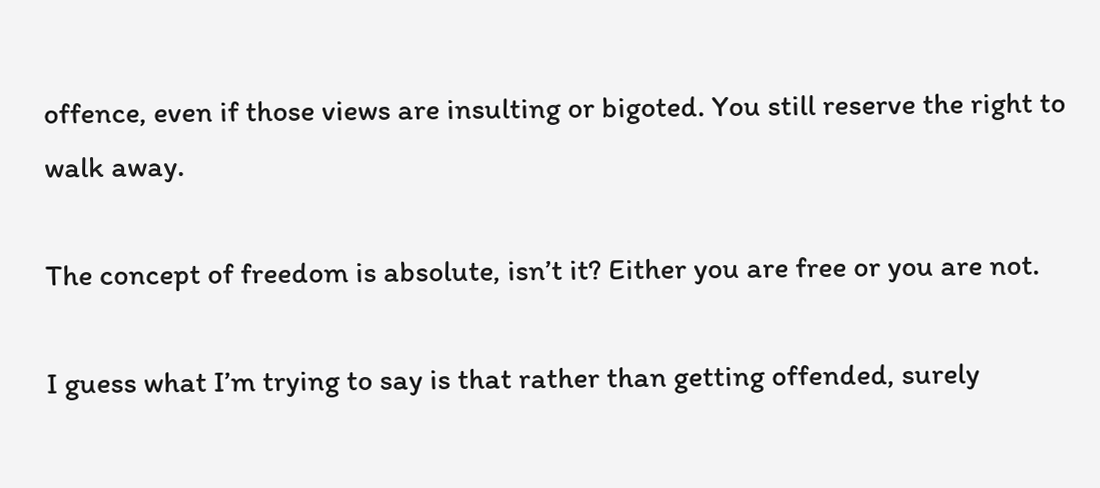offence, even if those views are insulting or bigoted. You still reserve the right to walk away.

The concept of freedom is absolute, isn’t it? Either you are free or you are not.

I guess what I’m trying to say is that rather than getting offended, surely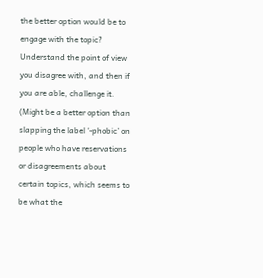the better option would be to engage with the topic? Understand the point of view you disagree with, and then if you are able, challenge it. (Might be a better option than slapping the label ‘-phobic’ on people who have reservations or disagreements about certain topics, which seems to be what the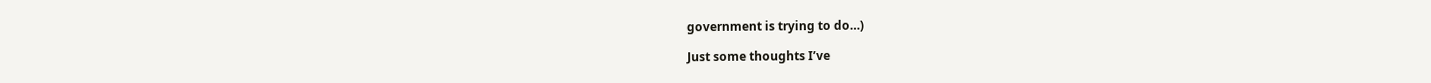government is trying to do…)

Just some thoughts I’ve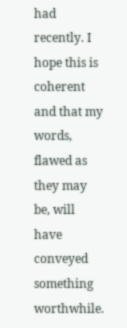had recently. I hope this is coherent and that my words, flawed as they may be, will have conveyed something worthwhile.